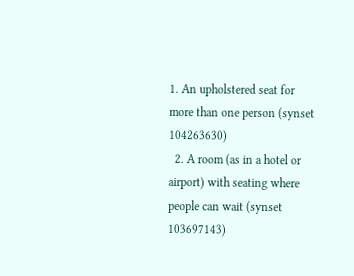1. An upholstered seat for more than one person (synset 104263630)
  2. A room (as in a hotel or airport) with seating where people can wait (synset 103697143)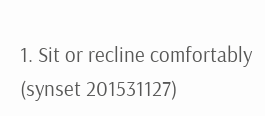1. Sit or recline comfortably (synset 201531127)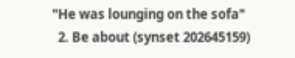"He was lounging on the sofa"
  2. Be about (synset 202645159)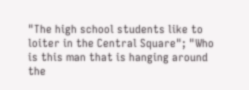"The high school students like to loiter in the Central Square"; "Who is this man that is hanging around the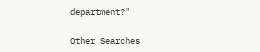department?"

Other Searches